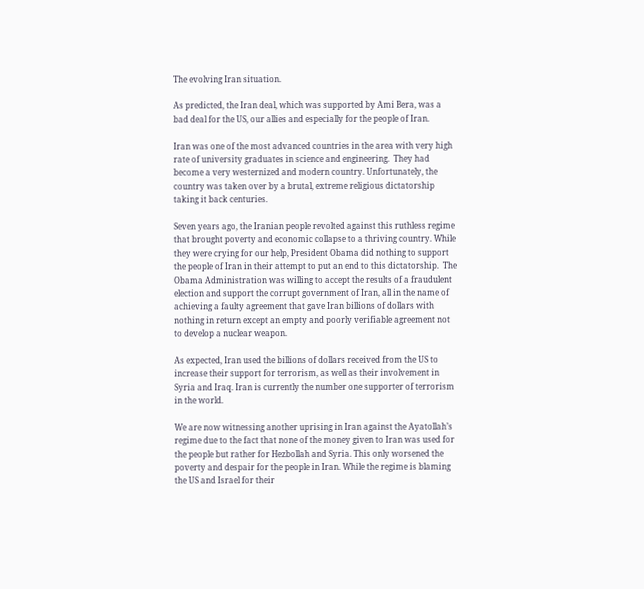The evolving Iran situation.

As predicted, the Iran deal, which was supported by Ami Bera, was a bad deal for the US, our allies and especially for the people of Iran.

Iran was one of the most advanced countries in the area with very high rate of university graduates in science and engineering.  They had become a very westernized and modern country. Unfortunately, the country was taken over by a brutal, extreme religious dictatorship taking it back centuries.

Seven years ago, the Iranian people revolted against this ruthless regime that brought poverty and economic collapse to a thriving country. While they were crying for our help, President Obama did nothing to support the people of Iran in their attempt to put an end to this dictatorship.  The Obama Administration was willing to accept the results of a fraudulent election and support the corrupt government of Iran, all in the name of achieving a faulty agreement that gave Iran billions of dollars with nothing in return except an empty and poorly verifiable agreement not to develop a nuclear weapon.

As expected, Iran used the billions of dollars received from the US to increase their support for terrorism, as well as their involvement in Syria and Iraq. Iran is currently the number one supporter of terrorism in the world.

We are now witnessing another uprising in Iran against the Ayatollah’s regime due to the fact that none of the money given to Iran was used for the people but rather for Hezbollah and Syria. This only worsened the poverty and despair for the people in Iran. While the regime is blaming the US and Israel for their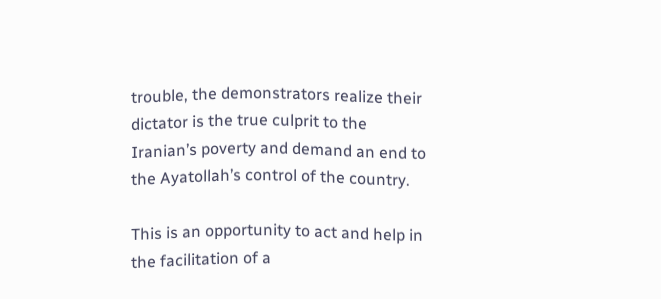trouble, the demonstrators realize their dictator is the true culprit to the Iranian’s poverty and demand an end to the Ayatollah’s control of the country.

This is an opportunity to act and help in the facilitation of a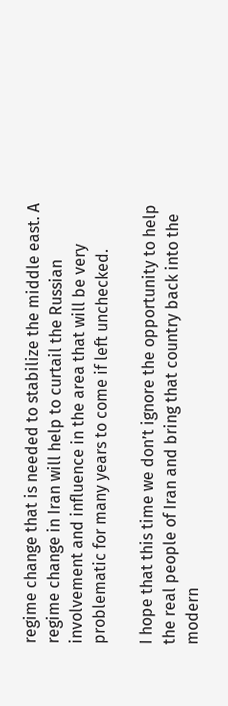regime change that is needed to stabilize the middle east. A regime change in Iran will help to curtail the Russian involvement and influence in the area that will be very problematic for many years to come if left unchecked.

I hope that this time we don’t ignore the opportunity to help the real people of Iran and bring that country back into the modern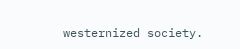westernized society.